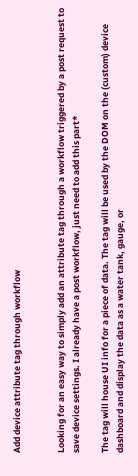Add device attribute tag through workflow


Looking for an easy way to simply add an attribute tag through a workflow triggered by a post request to save device settings. I already have a post workflow, just need to add this part*

The tag will house UI info for a piece of data. The tag will be used by the DOM on the (custom) device dashboard and display the data as a water tank, gauge, or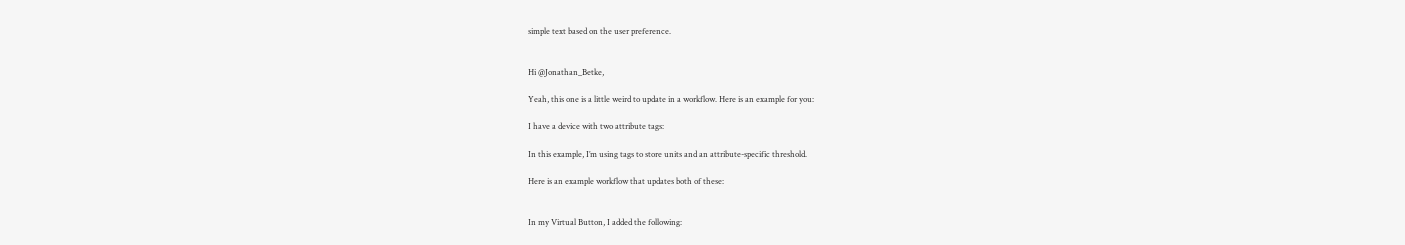simple text based on the user preference.


Hi @Jonathan_Betke,

Yeah, this one is a little weird to update in a workflow. Here is an example for you:

I have a device with two attribute tags:

In this example, I’m using tags to store units and an attribute-specific threshold.

Here is an example workflow that updates both of these:


In my Virtual Button, I added the following: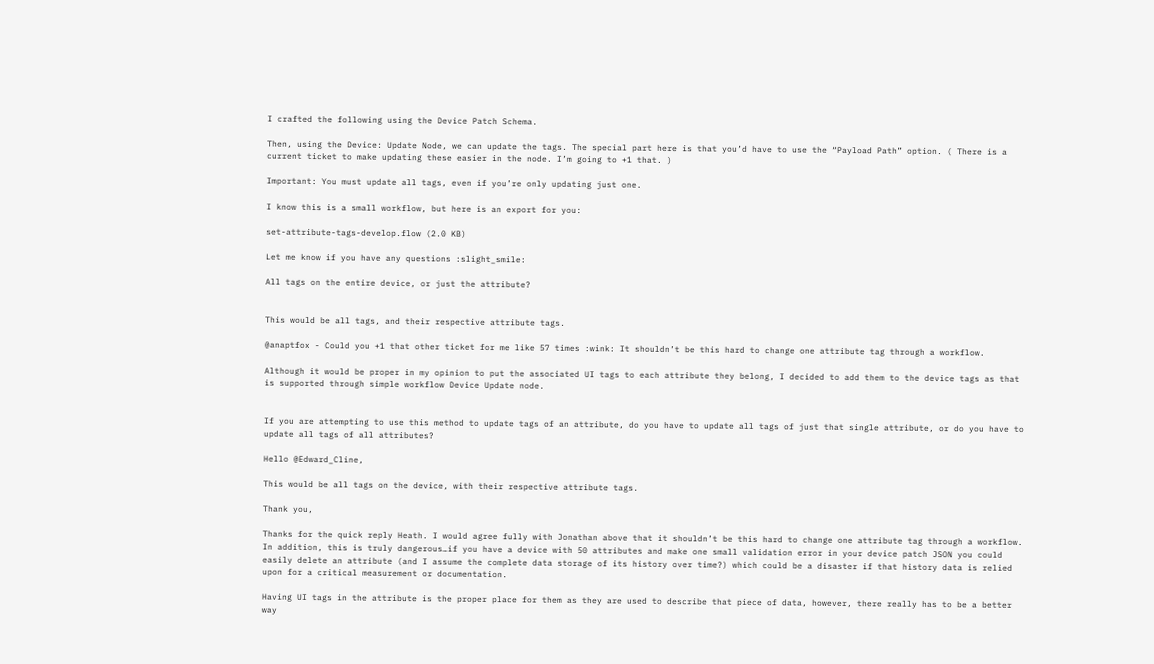I crafted the following using the Device Patch Schema.

Then, using the Device: Update Node, we can update the tags. The special part here is that you’d have to use the “Payload Path” option. ( There is a current ticket to make updating these easier in the node. I’m going to +1 that. )

Important: You must update all tags, even if you’re only updating just one.

I know this is a small workflow, but here is an export for you:

set-attribute-tags-develop.flow (2.0 KB)

Let me know if you have any questions :slight_smile:

All tags on the entire device, or just the attribute?


This would be all tags, and their respective attribute tags.

@anaptfox - Could you +1 that other ticket for me like 57 times :wink: It shouldn’t be this hard to change one attribute tag through a workflow.

Although it would be proper in my opinion to put the associated UI tags to each attribute they belong, I decided to add them to the device tags as that is supported through simple workflow Device Update node.


If you are attempting to use this method to update tags of an attribute, do you have to update all tags of just that single attribute, or do you have to update all tags of all attributes?

Hello @Edward_Cline,

This would be all tags on the device, with their respective attribute tags.

Thank you,

Thanks for the quick reply Heath. I would agree fully with Jonathan above that it shouldn’t be this hard to change one attribute tag through a workflow. In addition, this is truly dangerous…if you have a device with 50 attributes and make one small validation error in your device patch JSON you could easily delete an attribute (and I assume the complete data storage of its history over time?) which could be a disaster if that history data is relied upon for a critical measurement or documentation.

Having UI tags in the attribute is the proper place for them as they are used to describe that piece of data, however, there really has to be a better way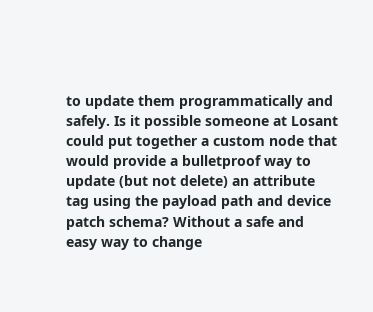to update them programmatically and safely. Is it possible someone at Losant could put together a custom node that would provide a bulletproof way to update (but not delete) an attribute tag using the payload path and device patch schema? Without a safe and easy way to change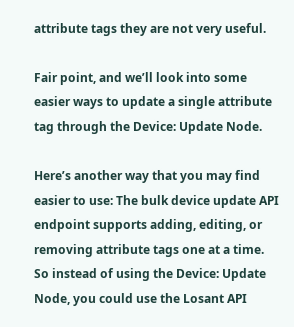attribute tags they are not very useful.

Fair point, and we’ll look into some easier ways to update a single attribute tag through the Device: Update Node.

Here’s another way that you may find easier to use: The bulk device update API endpoint supports adding, editing, or removing attribute tags one at a time. So instead of using the Device: Update Node, you could use the Losant API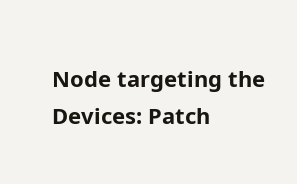Node targeting the Devices: Patch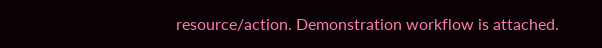resource/action. Demonstration workflow is attached.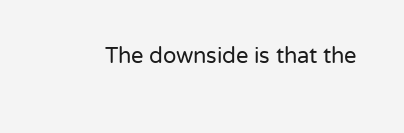The downside is that the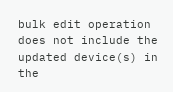bulk edit operation does not include the updated device(s) in the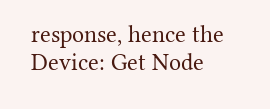response, hence the Device: Get Node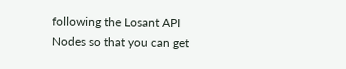following the Losant API Nodes so that you can get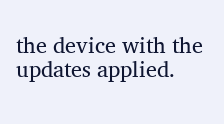the device with the updates applied.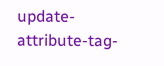update-attribute-tag-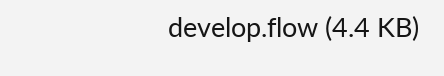develop.flow (4.4 KB)